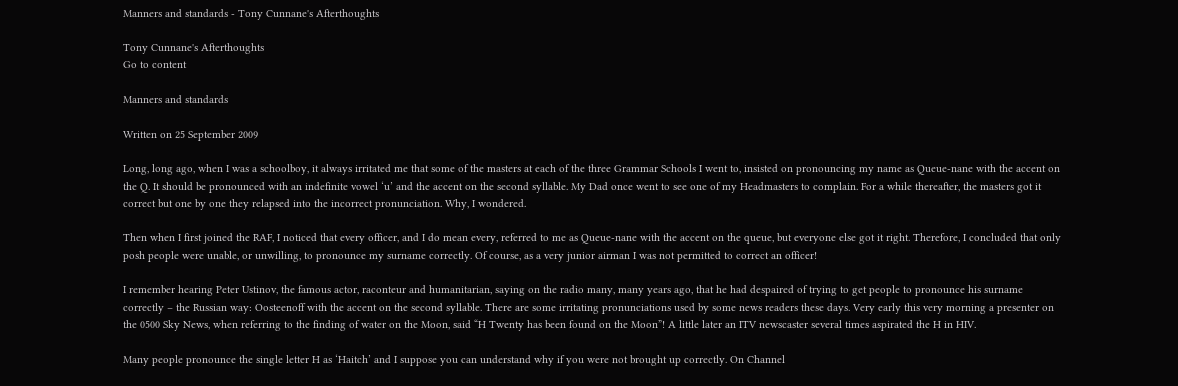Manners and standards - Tony Cunnane's Afterthoughts

Tony Cunnane's Afterthoughts
Go to content

Manners and standards

Written on 25 September 2009

Long, long ago, when I was a schoolboy, it always irritated me that some of the masters at each of the three Grammar Schools I went to, insisted on pronouncing my name as Queue-nane with the accent on the Q. It should be pronounced with an indefinite vowel ‘u’ and the accent on the second syllable. My Dad once went to see one of my Headmasters to complain. For a while thereafter, the masters got it correct but one by one they relapsed into the incorrect pronunciation. Why, I wondered.

Then when I first joined the RAF, I noticed that every officer, and I do mean every, referred to me as Queue-nane with the accent on the queue, but everyone else got it right. Therefore, I concluded that only posh people were unable, or unwilling, to pronounce my surname correctly. Of course, as a very junior airman I was not permitted to correct an officer!

I remember hearing Peter Ustinov, the famous actor, raconteur and humanitarian, saying on the radio many, many years ago, that he had despaired of trying to get people to pronounce his surname correctly – the Russian way: Oosteenoff with the accent on the second syllable. There are some irritating pronunciations used by some news readers these days. Very early this very morning a presenter on the 0500 Sky News, when referring to the finding of water on the Moon, said “H Twenty has been found on the Moon”! A little later an ITV newscaster several times aspirated the H in HIV.

Many people pronounce the single letter H as ‘Haitch’ and I suppose you can understand why if you were not brought up correctly. On Channel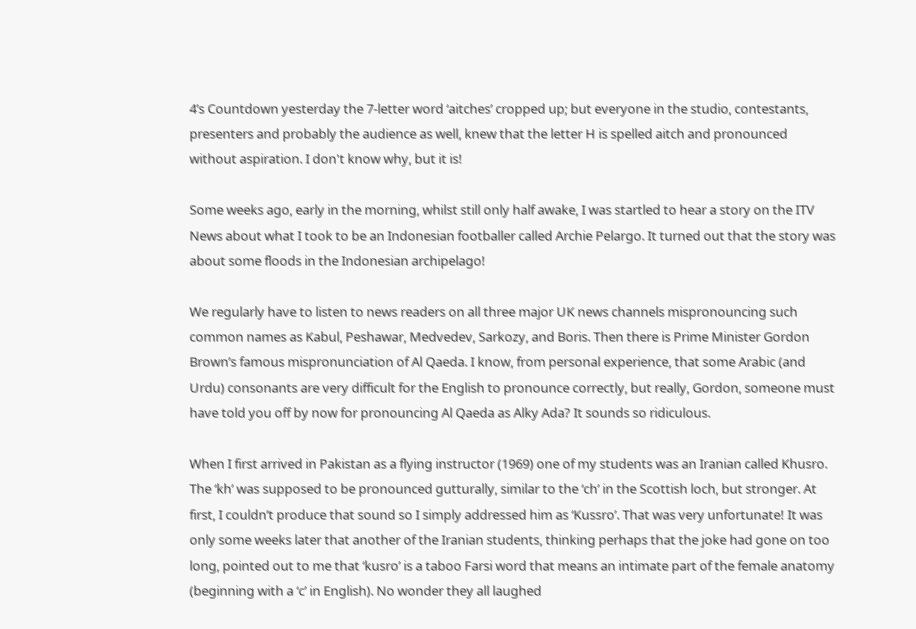4’s Countdown yesterday the 7-letter word ‘aitches’ cropped up; but everyone in the studio, contestants, presenters and probably the audience as well, knew that the letter H is spelled aitch and pronounced without aspiration. I don't know why, but it is!

Some weeks ago, early in the morning, whilst still only half awake, I was startled to hear a story on the ITV News about what I took to be an Indonesian footballer called Archie Pelargo. It turned out that the story was about some floods in the Indonesian archipelago!

We regularly have to listen to news readers on all three major UK news channels mispronouncing such common names as Kabul, Peshawar, Medvedev, Sarkozy, and Boris. Then there is Prime Minister Gordon Brown’s famous mispronunciation of Al Qaeda. I know, from personal experience, that some Arabic (and Urdu) consonants are very difficult for the English to pronounce correctly, but really, Gordon, someone must have told you off by now for pronouncing Al Qaeda as Alky Ada? It sounds so ridiculous.

When I first arrived in Pakistan as a flying instructor (1969) one of my students was an Iranian called Khusro. The ‘kh’ was supposed to be pronounced gutturally, similar to the ‘ch’ in the Scottish loch, but stronger. At first, I couldn’t produce that sound so I simply addressed him as ‘Kussro’. That was very unfortunate! It was only some weeks later that another of the Iranian students, thinking perhaps that the joke had gone on too long, pointed out to me that ‘kusro’ is a taboo Farsi word that means an intimate part of the female anatomy (beginning with a ‘c’ in English). No wonder they all laughed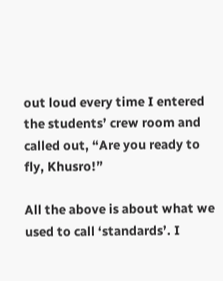out loud every time I entered the students’ crew room and called out, “Are you ready to fly, Khusro!”

All the above is about what we used to call ‘standards’. I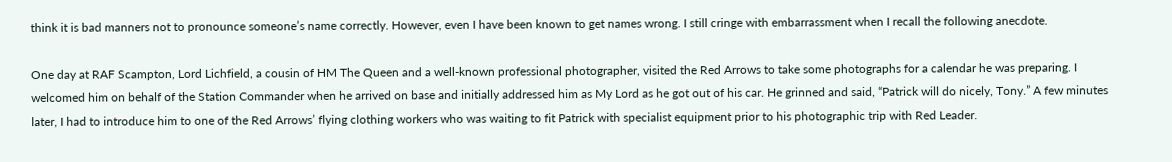think it is bad manners not to pronounce someone’s name correctly. However, even I have been known to get names wrong. I still cringe with embarrassment when I recall the following anecdote.

One day at RAF Scampton, Lord Lichfield, a cousin of HM The Queen and a well-known professional photographer, visited the Red Arrows to take some photographs for a calendar he was preparing. I welcomed him on behalf of the Station Commander when he arrived on base and initially addressed him as My Lord as he got out of his car. He grinned and said, “Patrick will do nicely, Tony.” A few minutes later, I had to introduce him to one of the Red Arrows’ flying clothing workers who was waiting to fit Patrick with specialist equipment prior to his photographic trip with Red Leader.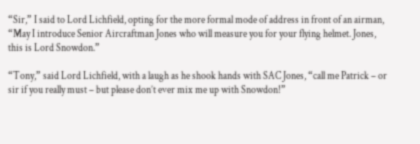“Sir,” I said to Lord Lichfield, opting for the more formal mode of address in front of an airman, “May I introduce Senior Aircraftman Jones who will measure you for your flying helmet. Jones, this is Lord Snowdon.”

“Tony,” said Lord Lichfield, with a laugh as he shook hands with SAC Jones, “call me Patrick – or sir if you really must – but please don’t ever mix me up with Snowdon!”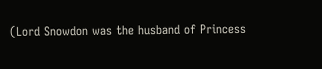(Lord Snowdon was the husband of Princess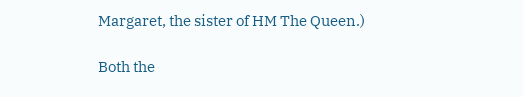Margaret, the sister of HM The Queen.)

Both the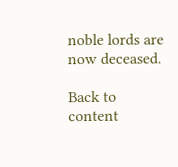noble lords are now deceased.

Back to content